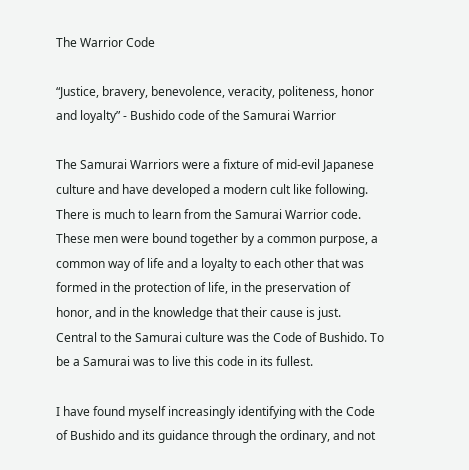The Warrior Code

“Justice, bravery, benevolence, veracity, politeness, honor and loyalty” - Bushido code of the Samurai Warrior

The Samurai Warriors were a fixture of mid-evil Japanese culture and have developed a modern cult like following. There is much to learn from the Samurai Warrior code. These men were bound together by a common purpose, a common way of life and a loyalty to each other that was formed in the protection of life, in the preservation of honor, and in the knowledge that their cause is just. Central to the Samurai culture was the Code of Bushido. To be a Samurai was to live this code in its fullest.

I have found myself increasingly identifying with the Code of Bushido and its guidance through the ordinary, and not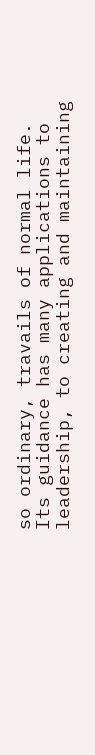so ordinary, travails of normal life. Its guidance has many applications to leadership, to creating and maintaining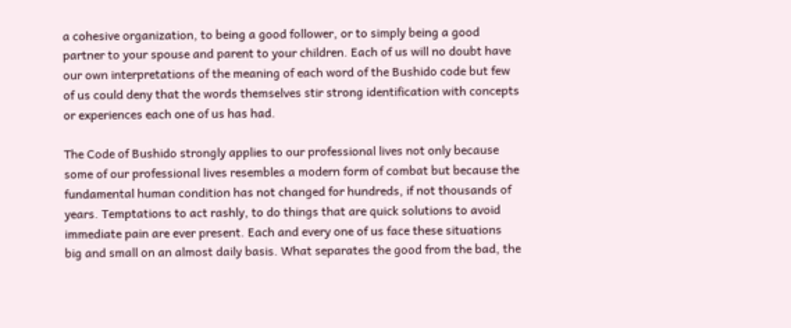a cohesive organization, to being a good follower, or to simply being a good partner to your spouse and parent to your children. Each of us will no doubt have our own interpretations of the meaning of each word of the Bushido code but few of us could deny that the words themselves stir strong identification with concepts or experiences each one of us has had.

The Code of Bushido strongly applies to our professional lives not only because some of our professional lives resembles a modern form of combat but because the fundamental human condition has not changed for hundreds, if not thousands of years. Temptations to act rashly, to do things that are quick solutions to avoid immediate pain are ever present. Each and every one of us face these situations big and small on an almost daily basis. What separates the good from the bad, the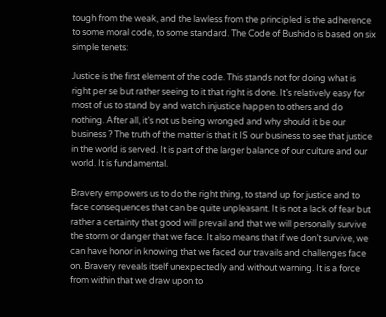tough from the weak, and the lawless from the principled is the adherence to some moral code, to some standard. The Code of Bushido is based on six simple tenets:

Justice is the first element of the code. This stands not for doing what is right per se but rather seeing to it that right is done. It’s relatively easy for most of us to stand by and watch injustice happen to others and do nothing. After all, it’s not us being wronged and why should it be our business ? The truth of the matter is that it IS our business to see that justice in the world is served. It is part of the larger balance of our culture and our world. It is fundamental.

Bravery empowers us to do the right thing, to stand up for justice and to face consequences that can be quite unpleasant. It is not a lack of fear but rather a certainty that good will prevail and that we will personally survive the storm or danger that we face. It also means that if we don’t survive, we can have honor in knowing that we faced our travails and challenges face on. Bravery reveals itself unexpectedly and without warning. It is a force from within that we draw upon to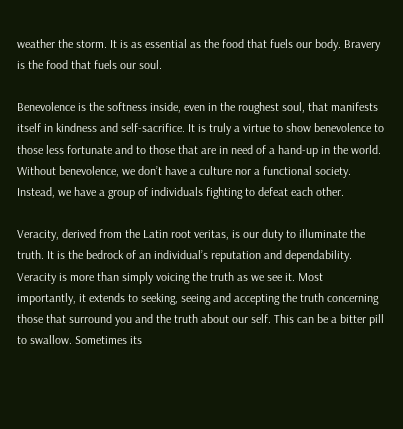weather the storm. It is as essential as the food that fuels our body. Bravery is the food that fuels our soul.

Benevolence is the softness inside, even in the roughest soul, that manifests itself in kindness and self-sacrifice. It is truly a virtue to show benevolence to those less fortunate and to those that are in need of a hand-up in the world. Without benevolence, we don’t have a culture nor a functional society. Instead, we have a group of individuals fighting to defeat each other.

Veracity, derived from the Latin root veritas, is our duty to illuminate the truth. It is the bedrock of an individual’s reputation and dependability. Veracity is more than simply voicing the truth as we see it. Most importantly, it extends to seeking, seeing and accepting the truth concerning those that surround you and the truth about our self. This can be a bitter pill to swallow. Sometimes its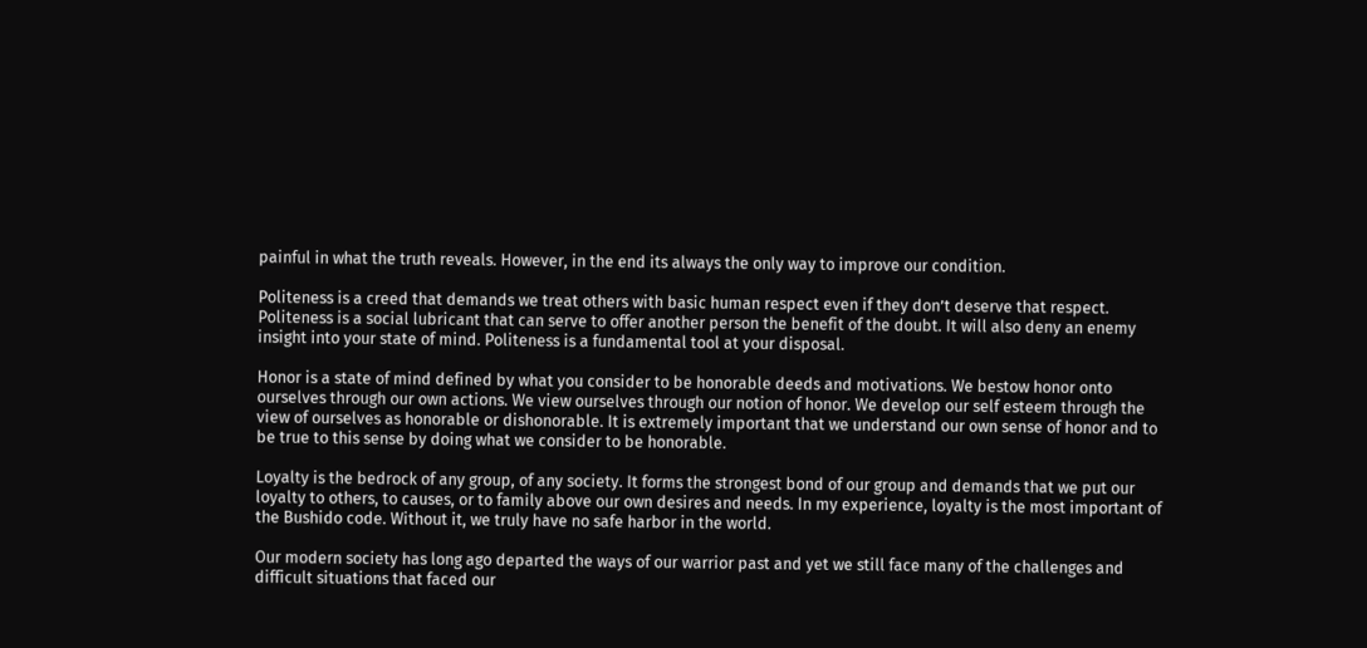painful in what the truth reveals. However, in the end its always the only way to improve our condition.

Politeness is a creed that demands we treat others with basic human respect even if they don’t deserve that respect. Politeness is a social lubricant that can serve to offer another person the benefit of the doubt. It will also deny an enemy insight into your state of mind. Politeness is a fundamental tool at your disposal.

Honor is a state of mind defined by what you consider to be honorable deeds and motivations. We bestow honor onto ourselves through our own actions. We view ourselves through our notion of honor. We develop our self esteem through the view of ourselves as honorable or dishonorable. It is extremely important that we understand our own sense of honor and to be true to this sense by doing what we consider to be honorable.

Loyalty is the bedrock of any group, of any society. It forms the strongest bond of our group and demands that we put our loyalty to others, to causes, or to family above our own desires and needs. In my experience, loyalty is the most important of the Bushido code. Without it, we truly have no safe harbor in the world.

Our modern society has long ago departed the ways of our warrior past and yet we still face many of the challenges and difficult situations that faced our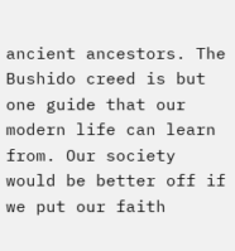ancient ancestors. The Bushido creed is but one guide that our modern life can learn from. Our society would be better off if we put our faith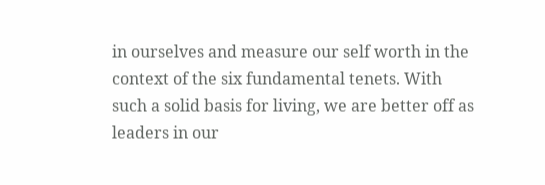in ourselves and measure our self worth in the context of the six fundamental tenets. With such a solid basis for living, we are better off as leaders in our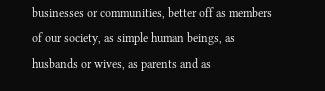businesses or communities, better off as members of our society, as simple human beings, as husbands or wives, as parents and as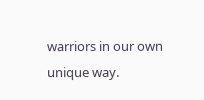warriors in our own unique way.